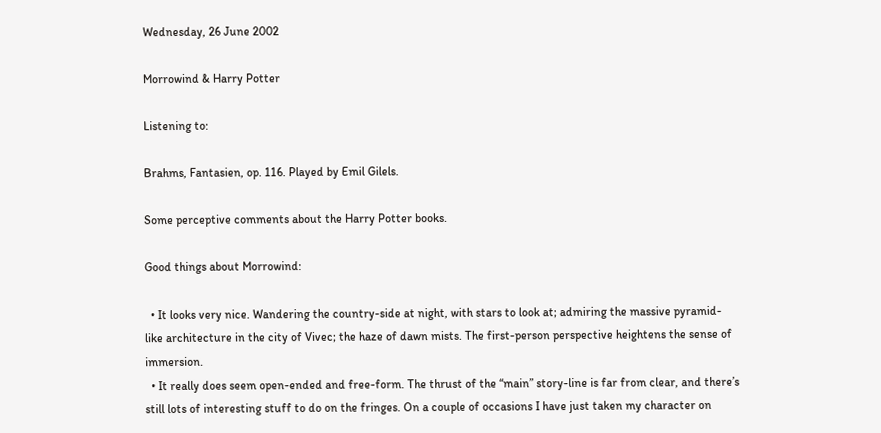Wednesday, 26 June 2002

Morrowind & Harry Potter

Listening to:

Brahms, Fantasien, op. 116. Played by Emil Gilels.

Some perceptive comments about the Harry Potter books.

Good things about Morrowind:

  • It looks very nice. Wandering the country-side at night, with stars to look at; admiring the massive pyramid-like architecture in the city of Vivec; the haze of dawn mists. The first-person perspective heightens the sense of immersion.
  • It really does seem open-ended and free-form. The thrust of the “main” story-line is far from clear, and there’s still lots of interesting stuff to do on the fringes. On a couple of occasions I have just taken my character on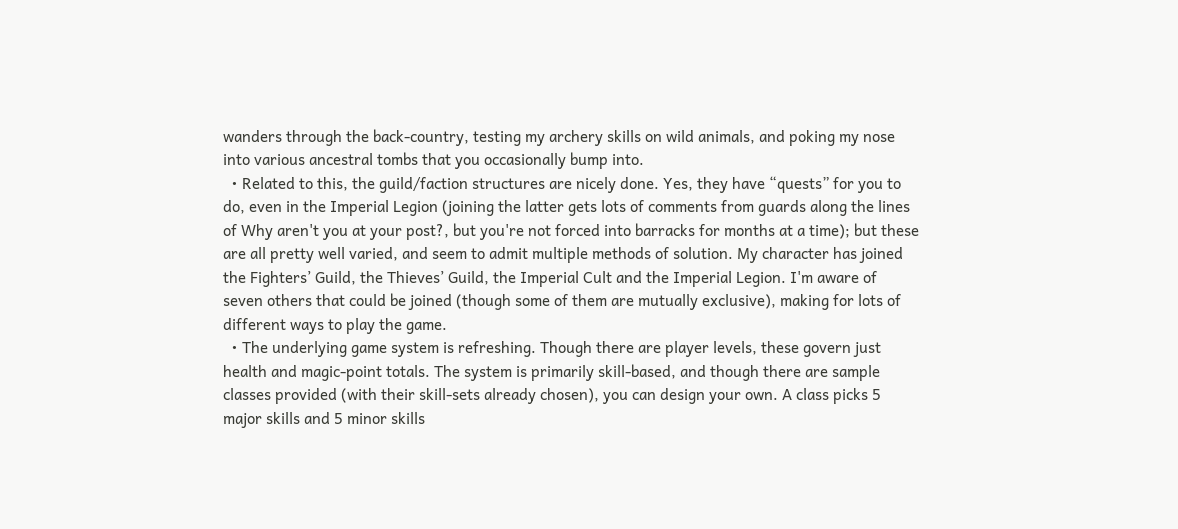wanders through the back-country, testing my archery skills on wild animals, and poking my nose into various ancestral tombs that you occasionally bump into.
  • Related to this, the guild/faction structures are nicely done. Yes, they have “quests” for you to do, even in the Imperial Legion (joining the latter gets lots of comments from guards along the lines of Why aren't you at your post?, but you're not forced into barracks for months at a time); but these are all pretty well varied, and seem to admit multiple methods of solution. My character has joined the Fighters’ Guild, the Thieves’ Guild, the Imperial Cult and the Imperial Legion. I'm aware of seven others that could be joined (though some of them are mutually exclusive), making for lots of different ways to play the game.
  • The underlying game system is refreshing. Though there are player levels, these govern just health and magic-point totals. The system is primarily skill-based, and though there are sample classes provided (with their skill-sets already chosen), you can design your own. A class picks 5 major skills and 5 minor skills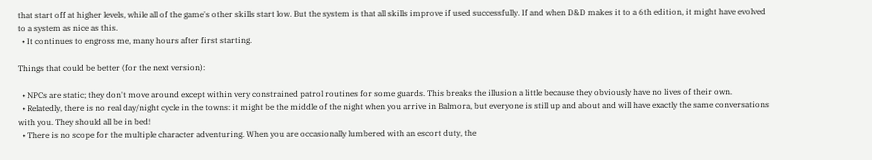that start off at higher levels, while all of the game's other skills start low. But the system is that all skills improve if used successfully. If and when D&D makes it to a 6th edition, it might have evolved to a system as nice as this.
  • It continues to engross me, many hours after first starting.

Things that could be better (for the next version):

  • NPCs are static; they don't move around except within very constrained patrol routines for some guards. This breaks the illusion a little because they obviously have no lives of their own.
  • Relatedly, there is no real day/night cycle in the towns: it might be the middle of the night when you arrive in Balmora, but everyone is still up and about and will have exactly the same conversations with you. They should all be in bed!
  • There is no scope for the multiple character adventuring. When you are occasionally lumbered with an escort duty, the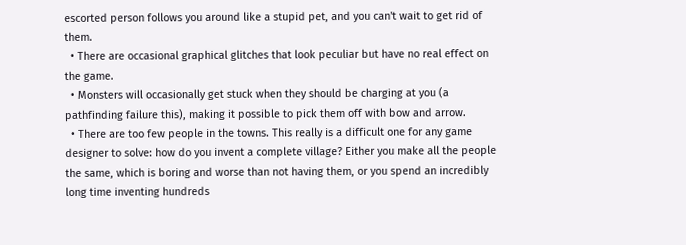escorted person follows you around like a stupid pet, and you can't wait to get rid of them.
  • There are occasional graphical glitches that look peculiar but have no real effect on the game.
  • Monsters will occasionally get stuck when they should be charging at you (a pathfinding failure this), making it possible to pick them off with bow and arrow.
  • There are too few people in the towns. This really is a difficult one for any game designer to solve: how do you invent a complete village? Either you make all the people the same, which is boring and worse than not having them, or you spend an incredibly long time inventing hundreds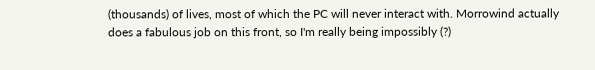(thousands) of lives, most of which the PC will never interact with. Morrowind actually does a fabulous job on this front, so I'm really being impossibly (?)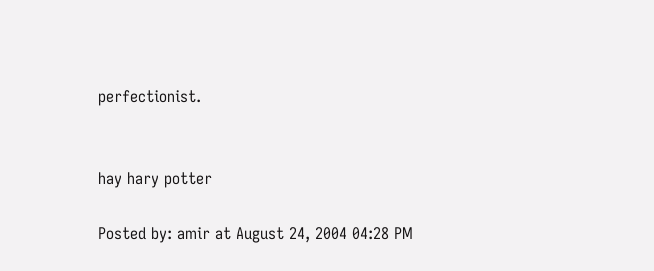perfectionist.


hay hary potter

Posted by: amir at August 24, 2004 04:28 PM